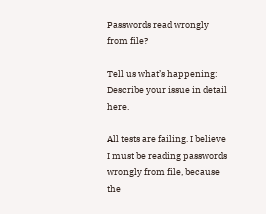Passwords read wrongly from file?

Tell us what’s happening:
Describe your issue in detail here.

All tests are failing. I believe I must be reading passwords wrongly from file, because the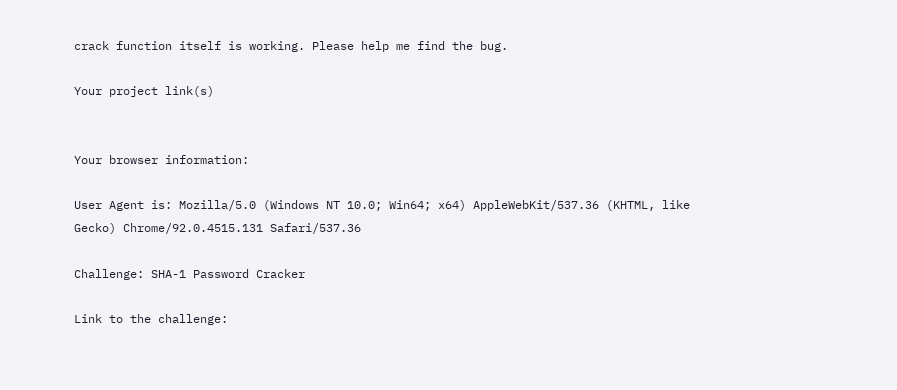crack function itself is working. Please help me find the bug.

Your project link(s)


Your browser information:

User Agent is: Mozilla/5.0 (Windows NT 10.0; Win64; x64) AppleWebKit/537.36 (KHTML, like Gecko) Chrome/92.0.4515.131 Safari/537.36

Challenge: SHA-1 Password Cracker

Link to the challenge: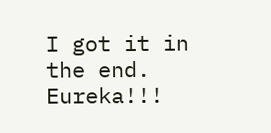I got it in the end. Eureka!!!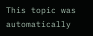This topic was automatically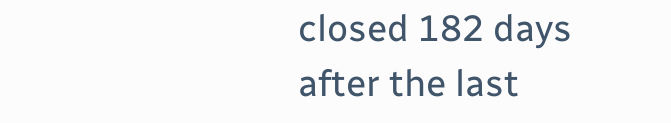closed 182 days after the last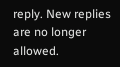reply. New replies are no longer allowed.